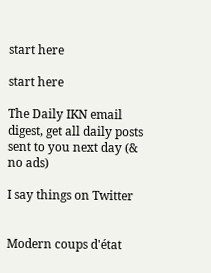start here

start here

The Daily IKN email digest, get all daily posts sent to you next day (& no ads)

I say things on Twitter


Modern coups d'état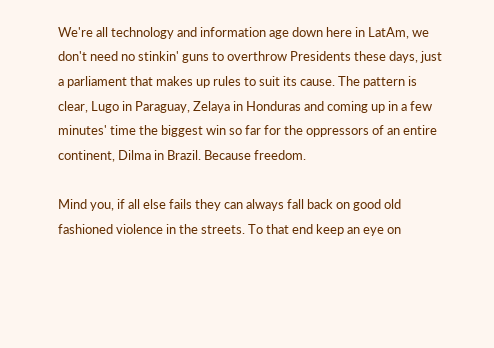We're all technology and information age down here in LatAm, we don't need no stinkin' guns to overthrow Presidents these days, just a parliament that makes up rules to suit its cause. The pattern is clear, Lugo in Paraguay, Zelaya in Honduras and coming up in a few minutes' time the biggest win so far for the oppressors of an entire continent, Dilma in Brazil. Because freedom.

Mind you, if all else fails they can always fall back on good old fashioned violence in the streets. To that end keep an eye on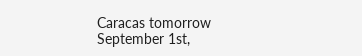Caracas tomorrow September 1st,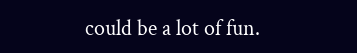could be a lot of fun.